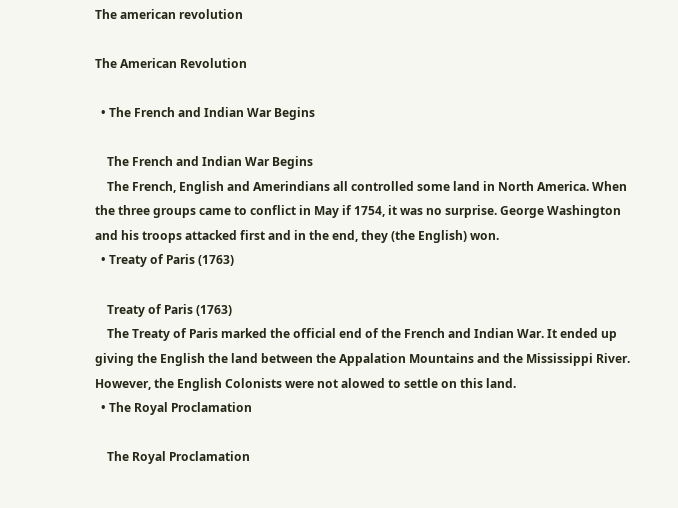The american revolution

The American Revolution

  • The French and Indian War Begins

    The French and Indian War Begins
    The French, English and Amerindians all controlled some land in North America. When the three groups came to conflict in May if 1754, it was no surprise. George Washington and his troops attacked first and in the end, they (the English) won.
  • Treaty of Paris (1763)

    Treaty of Paris (1763)
    The Treaty of Paris marked the official end of the French and Indian War. It ended up giving the English the land between the Appalation Mountains and the Mississippi River. However, the English Colonists were not alowed to settle on this land.
  • The Royal Proclamation

    The Royal Proclamation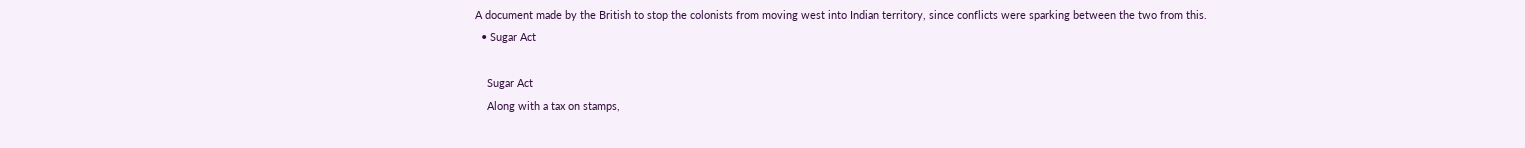A document made by the British to stop the colonists from moving west into Indian territory, since conflicts were sparking between the two from this.
  • Sugar Act

    Sugar Act
    Along with a tax on stamps,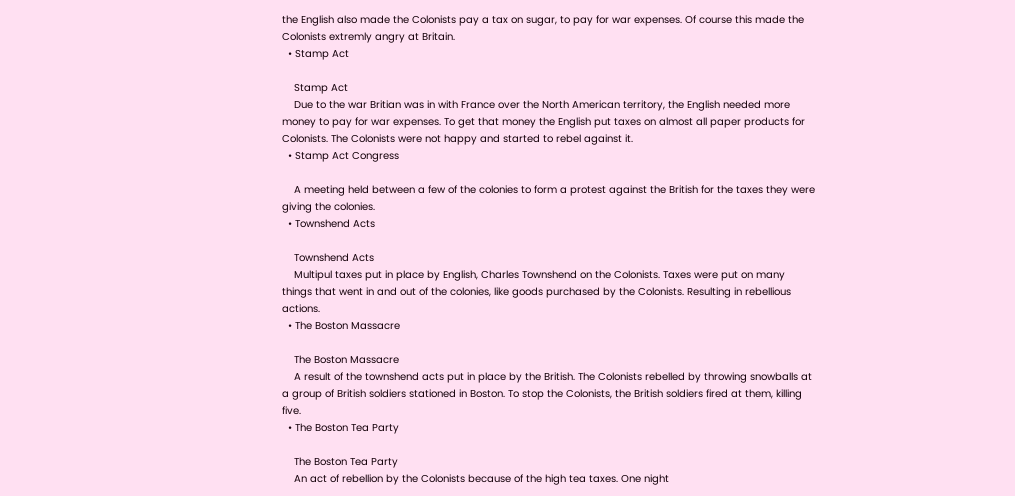the English also made the Colonists pay a tax on sugar, to pay for war expenses. Of course this made the Colonists extremly angry at Britain.
  • Stamp Act

    Stamp Act
    Due to the war Britian was in with France over the North American territory, the English needed more money to pay for war expenses. To get that money the English put taxes on almost all paper products for Colonists. The Colonists were not happy and started to rebel against it.
  • Stamp Act Congress

    A meeting held between a few of the colonies to form a protest against the British for the taxes they were giving the colonies.
  • Townshend Acts

    Townshend Acts
    Multipul taxes put in place by English, Charles Townshend on the Colonists. Taxes were put on many things that went in and out of the colonies, like goods purchased by the Colonists. Resulting in rebellious actions.
  • The Boston Massacre

    The Boston Massacre
    A result of the townshend acts put in place by the British. The Colonists rebelled by throwing snowballs at a group of British soldiers stationed in Boston. To stop the Colonists, the British soldiers fired at them, killing five.
  • The Boston Tea Party

    The Boston Tea Party
    An act of rebellion by the Colonists because of the high tea taxes. One night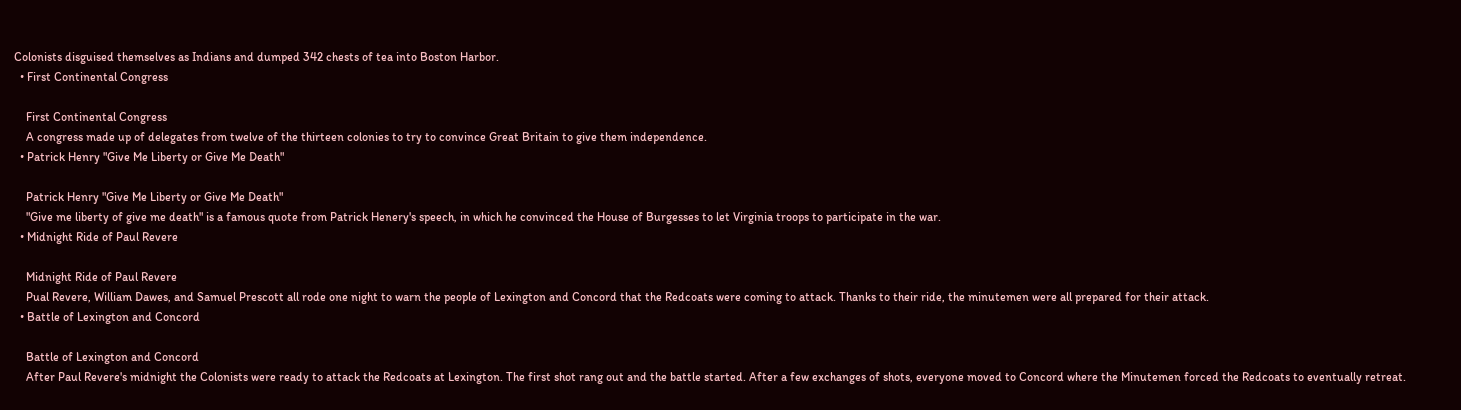Colonists disguised themselves as Indians and dumped 342 chests of tea into Boston Harbor.
  • First Continental Congress

    First Continental Congress
    A congress made up of delegates from twelve of the thirteen colonies to try to convince Great Britain to give them independence.
  • Patrick Henry "Give Me Liberty or Give Me Death"

    Patrick Henry "Give Me Liberty or Give Me Death"
    "Give me liberty of give me death" is a famous quote from Patrick Henery's speech, in which he convinced the House of Burgesses to let Virginia troops to participate in the war.
  • Midnight Ride of Paul Revere

    Midnight Ride of Paul Revere
    Pual Revere, William Dawes, and Samuel Prescott all rode one night to warn the people of Lexington and Concord that the Redcoats were coming to attack. Thanks to their ride, the minutemen were all prepared for their attack.
  • Battle of Lexington and Concord

    Battle of Lexington and Concord
    After Paul Revere's midnight the Colonists were ready to attack the Redcoats at Lexington. The first shot rang out and the battle started. After a few exchanges of shots, everyone moved to Concord where the Minutemen forced the Redcoats to eventually retreat.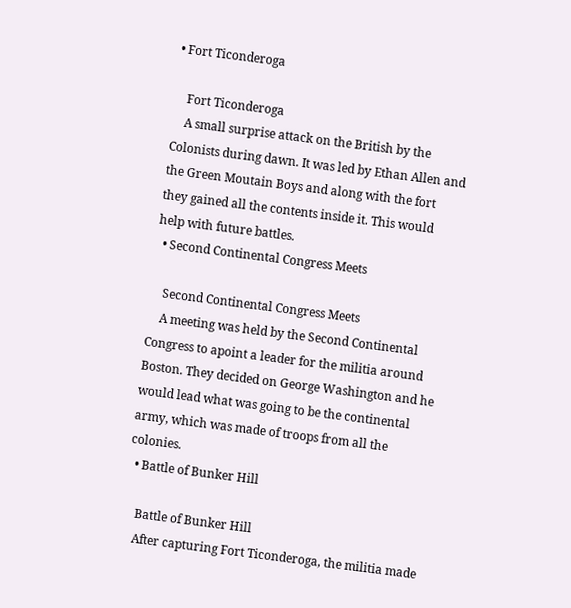• Fort Ticonderoga

    Fort Ticonderoga
    A small surprise attack on the British by the Colonists during dawn. It was led by Ethan Allen and the Green Moutain Boys and along with the fort they gained all the contents inside it. This would help with future battles.
  • Second Continental Congress Meets

    Second Continental Congress Meets
    A meeting was held by the Second Continental Congress to apoint a leader for the militia around Boston. They decided on George Washington and he would lead what was going to be the continental army, which was made of troops from all the colonies.
  • Battle of Bunker Hill

    Battle of Bunker Hill
    After capturing Fort Ticonderoga, the militia made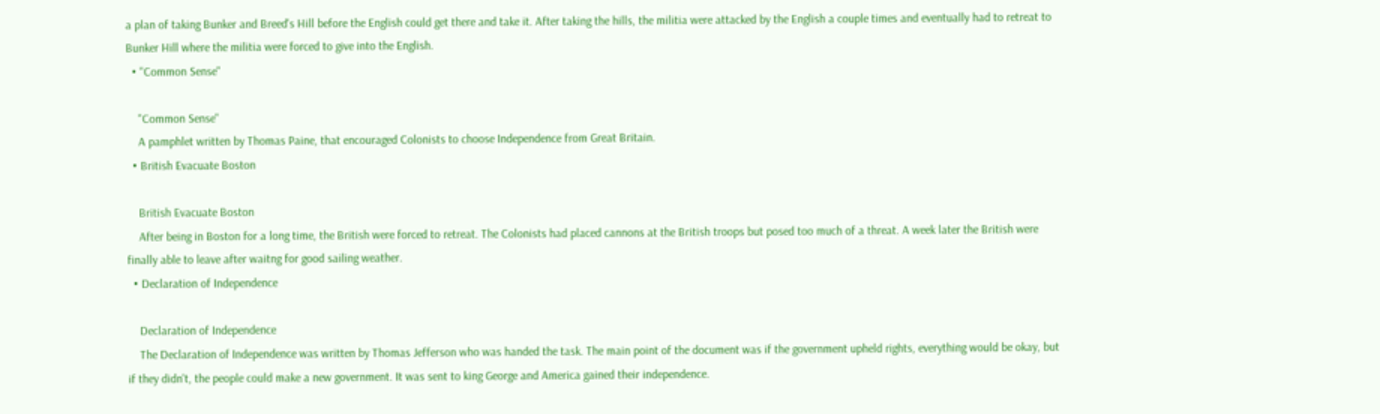a plan of taking Bunker and Breed's Hill before the English could get there and take it. After taking the hills, the militia were attacked by the English a couple times and eventually had to retreat to Bunker Hill where the militia were forced to give into the English.
  • "Common Sense"

    "Common Sense"
    A pamphlet written by Thomas Paine, that encouraged Colonists to choose Independence from Great Britain.
  • British Evacuate Boston

    British Evacuate Boston
    After being in Boston for a long time, the British were forced to retreat. The Colonists had placed cannons at the British troops but posed too much of a threat. A week later the British were finally able to leave after waitng for good sailing weather.
  • Declaration of Independence

    Declaration of Independence
    The Declaration of Independence was written by Thomas Jefferson who was handed the task. The main point of the document was if the government upheld rights, everything would be okay, but if they didn't, the people could make a new government. It was sent to king George and America gained their independence.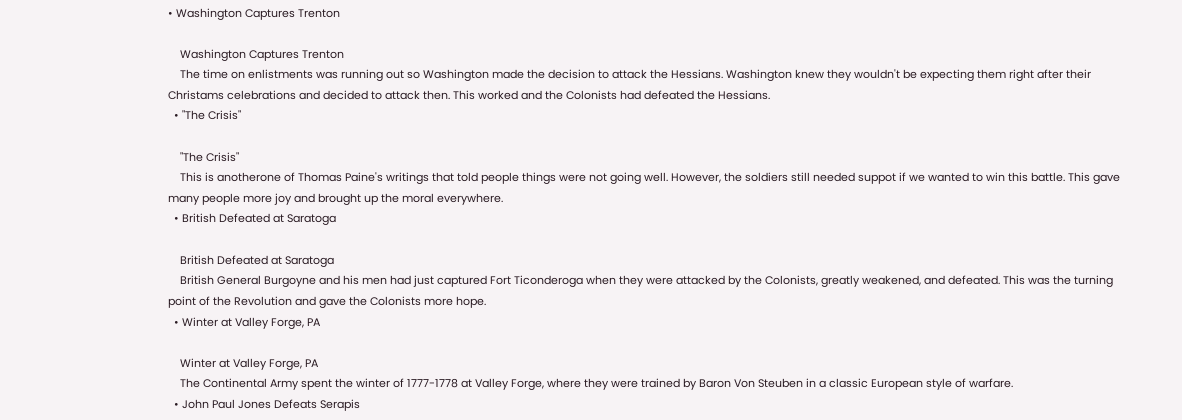• Washington Captures Trenton

    Washington Captures Trenton
    The time on enlistments was running out so Washington made the decision to attack the Hessians. Washington knew they wouldn't be expecting them right after their Christams celebrations and decided to attack then. This worked and the Colonists had defeated the Hessians.
  • "The Crisis"

    "The Crisis"
    This is anotherone of Thomas Paine's writings that told people things were not going well. However, the soldiers still needed suppot if we wanted to win this battle. This gave many people more joy and brought up the moral everywhere.
  • British Defeated at Saratoga

    British Defeated at Saratoga
    British General Burgoyne and his men had just captured Fort Ticonderoga when they were attacked by the Colonists, greatly weakened, and defeated. This was the turning point of the Revolution and gave the Colonists more hope.
  • Winter at Valley Forge, PA

    Winter at Valley Forge, PA
    The Continental Army spent the winter of 1777-1778 at Valley Forge, where they were trained by Baron Von Steuben in a classic European style of warfare.
  • John Paul Jones Defeats Serapis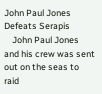John Paul Jones Defeats Serapis
    John Paul Jones and his crew was sent out on the seas to raid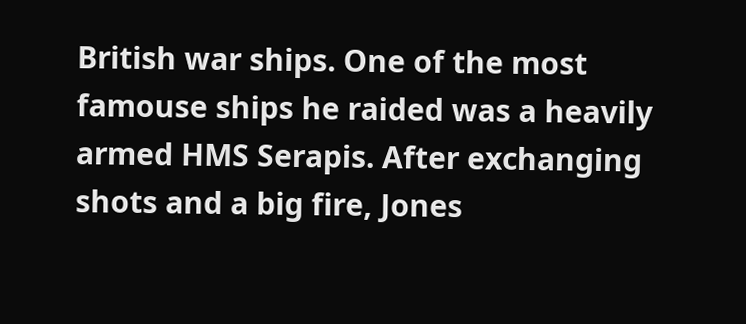British war ships. One of the most famouse ships he raided was a heavily armed HMS Serapis. After exchanging shots and a big fire, Jones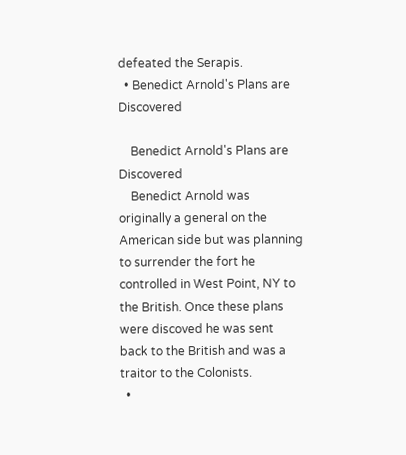defeated the Serapis.
  • Benedict Arnold's Plans are Discovered

    Benedict Arnold's Plans are Discovered
    Benedict Arnold was originally a general on the American side but was planning to surrender the fort he controlled in West Point, NY to the British. Once these plans were discoved he was sent back to the British and was a traitor to the Colonists.
  •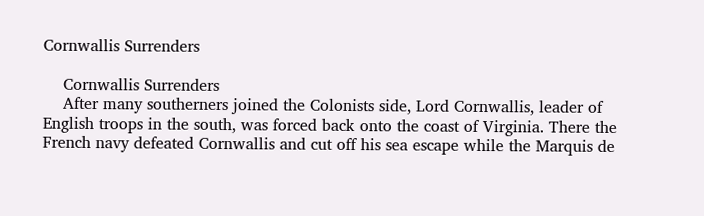Cornwallis Surrenders

    Cornwallis Surrenders
    After many southerners joined the Colonists side, Lord Cornwallis, leader of English troops in the south, was forced back onto the coast of Virginia. There the French navy defeated Cornwallis and cut off his sea escape while the Marquis de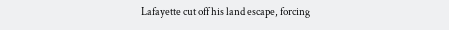Lafayette cut off his land escape, forcing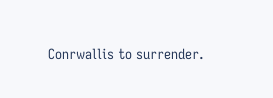Conrwallis to surrender.